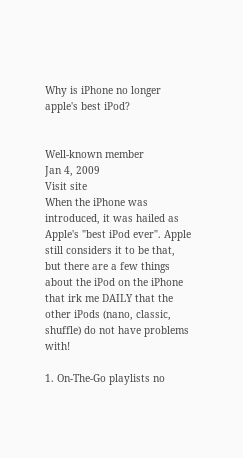Why is iPhone no longer apple's best iPod?


Well-known member
Jan 4, 2009
Visit site
When the iPhone was introduced, it was hailed as Apple's "best iPod ever". Apple still considers it to be that, but there are a few things about the iPod on the iPhone that irk me DAILY that the other iPods (nano, classic, shuffle) do not have problems with!

1. On-The-Go playlists no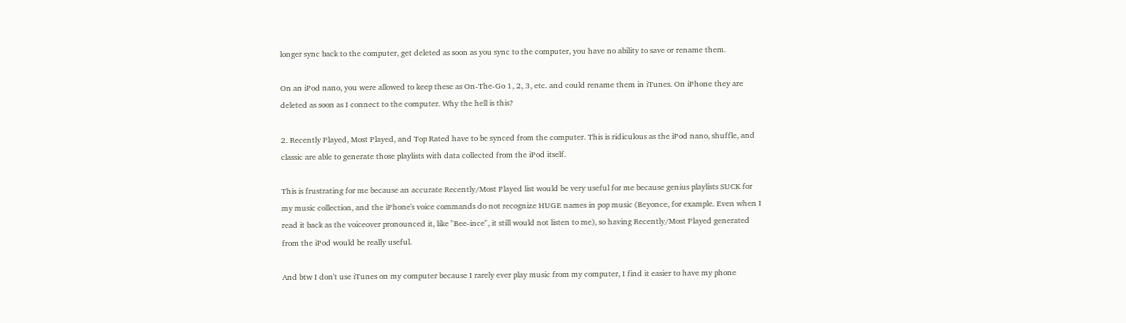longer sync back to the computer, get deleted as soon as you sync to the computer, you have no ability to save or rename them.

On an iPod nano, you were allowed to keep these as On-The-Go 1, 2, 3, etc. and could rename them in iTunes. On iPhone they are deleted as soon as I connect to the computer. Why the hell is this?

2. Recently Played, Most Played, and Top Rated have to be synced from the computer. This is ridiculous as the iPod nano, shuffle, and classic are able to generate those playlists with data collected from the iPod itself.

This is frustrating for me because an accurate Recently/Most Played list would be very useful for me because genius playlists SUCK for my music collection, and the iPhone's voice commands do not recognize HUGE names in pop music (Beyonce, for example. Even when I read it back as the voiceover pronounced it, like "Bee-ince", it still would not listen to me), so having Recently/Most Played generated from the iPod would be really useful.

And btw I don't use iTunes on my computer because I rarely ever play music from my computer, I find it easier to have my phone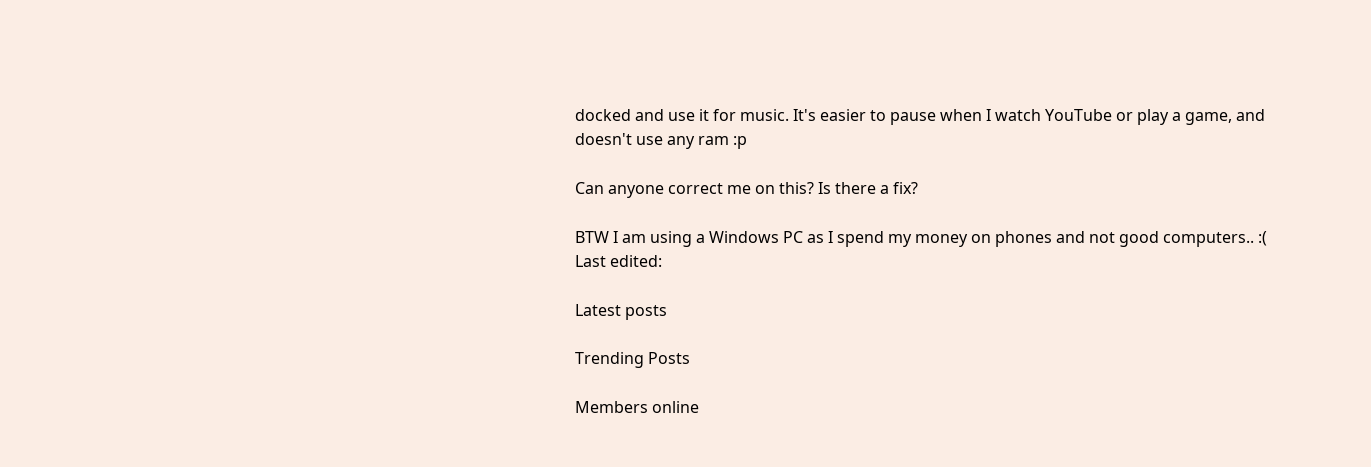docked and use it for music. It's easier to pause when I watch YouTube or play a game, and doesn't use any ram :p

Can anyone correct me on this? Is there a fix?

BTW I am using a Windows PC as I spend my money on phones and not good computers.. :(
Last edited:

Latest posts

Trending Posts

Members online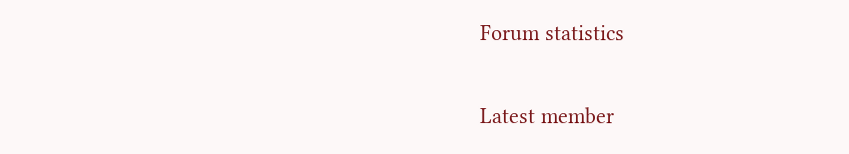Forum statistics

Latest member